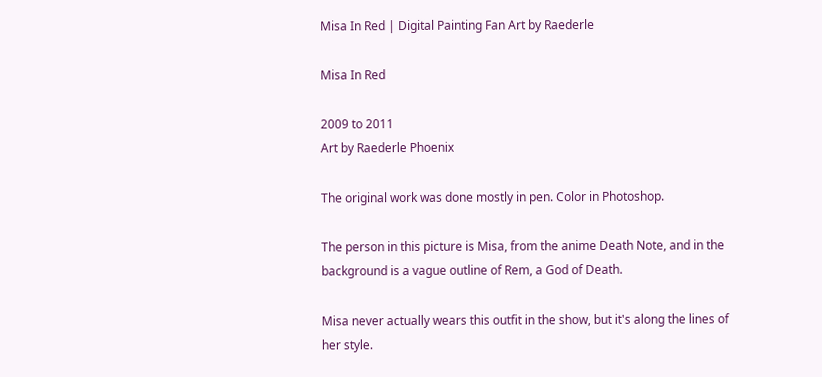Misa In Red | Digital Painting Fan Art by Raederle

Misa In Red

2009 to 2011
Art by Raederle Phoenix

The original work was done mostly in pen. Color in Photoshop.

The person in this picture is Misa, from the anime Death Note, and in the background is a vague outline of Rem, a God of Death.

Misa never actually wears this outfit in the show, but it's along the lines of her style.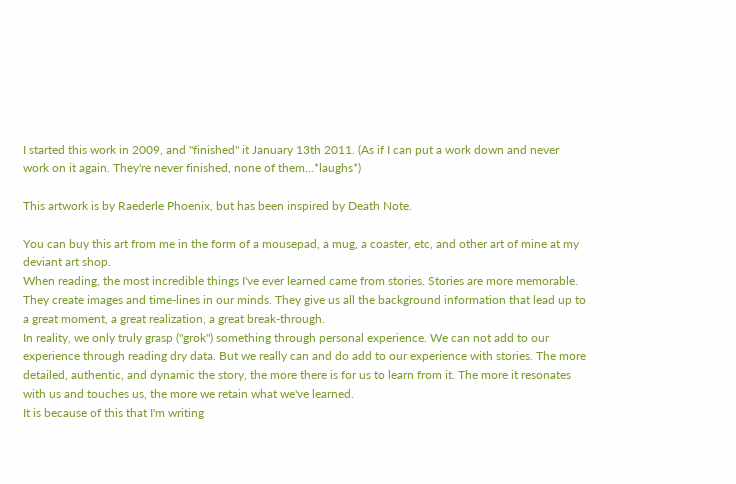I started this work in 2009, and "finished" it January 13th 2011. (As if I can put a work down and never work on it again. They're never finished, none of them...*laughs*)

This artwork is by Raederle Phoenix, but has been inspired by Death Note.

You can buy this art from me in the form of a mousepad, a mug, a coaster, etc, and other art of mine at my deviant art shop.
When reading, the most incredible things I've ever learned came from stories. Stories are more memorable. They create images and time-lines in our minds. They give us all the background information that lead up to a great moment, a great realization, a great break-through.
In reality, we only truly grasp ("grok") something through personal experience. We can not add to our experience through reading dry data. But we really can and do add to our experience with stories. The more detailed, authentic, and dynamic the story, the more there is for us to learn from it. The more it resonates with us and touches us, the more we retain what we've learned.
It is because of this that I'm writing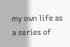my own life as a series of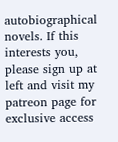autobiographical novels. If this interests you, please sign up at left and visit my patreon page for exclusive access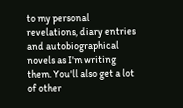to my personal revelations, diary entries and autobiographical novels as I'm writing them. You'll also get a lot of other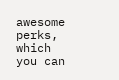awesome perks, which you can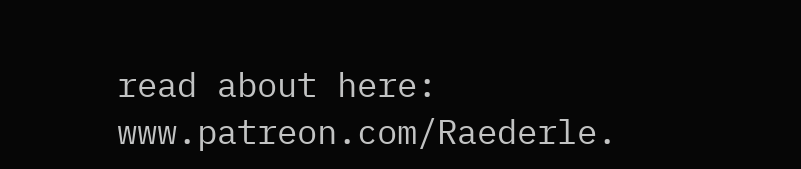read about here: www.patreon.com/Raederle.